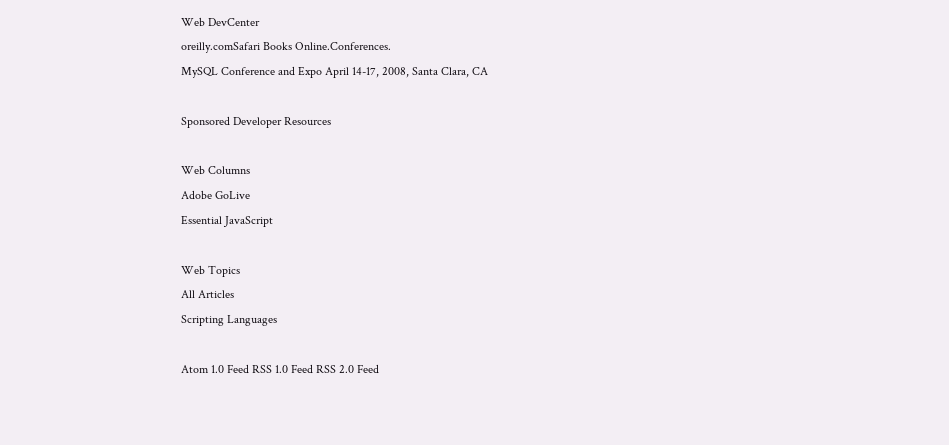Web DevCenter
oreilly.comSafari Books Online.Conferences.
MySQL Conference and Expo April 14-17, 2008, Santa Clara, CA

Sponsored Developer Resources

Web Columns
Adobe GoLive
Essential JavaScript

Web Topics
All Articles
Scripting Languages

Atom 1.0 Feed RSS 1.0 Feed RSS 2.0 Feed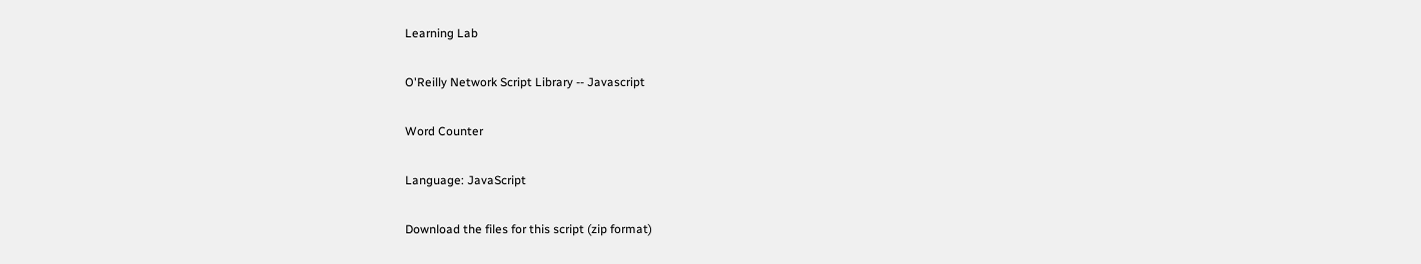Learning Lab

O'Reilly Network Script Library -- Javascript

Word Counter

Language: JavaScript

Download the files for this script (zip format)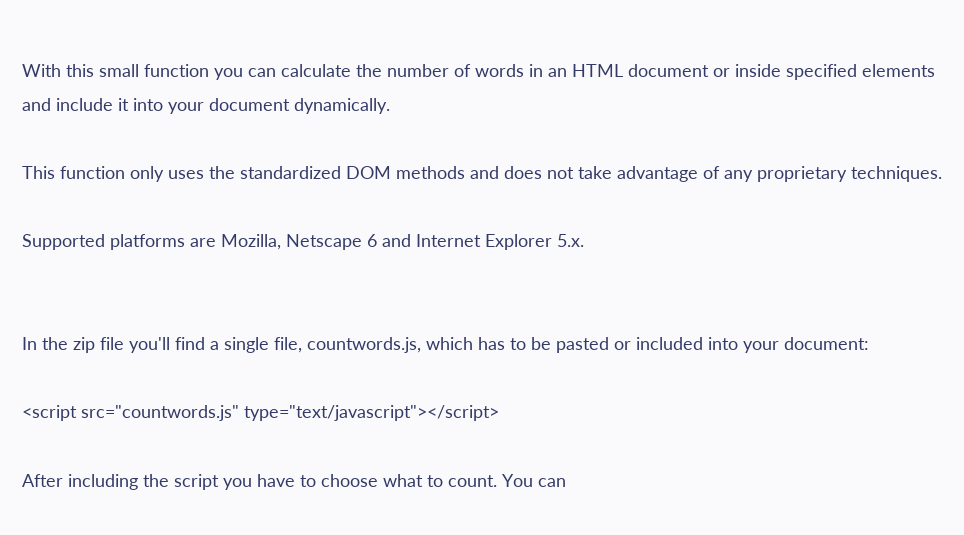With this small function you can calculate the number of words in an HTML document or inside specified elements and include it into your document dynamically.

This function only uses the standardized DOM methods and does not take advantage of any proprietary techniques.

Supported platforms are Mozilla, Netscape 6 and Internet Explorer 5.x.


In the zip file you'll find a single file, countwords.js, which has to be pasted or included into your document:

<script src="countwords.js" type="text/javascript"></script>

After including the script you have to choose what to count. You can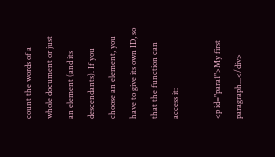count the words of a whole document or just an element (and its descendants). If you choose an element, you have to give its own ID, so that the function can access it:

<p id="para1">My first paragraph...</div>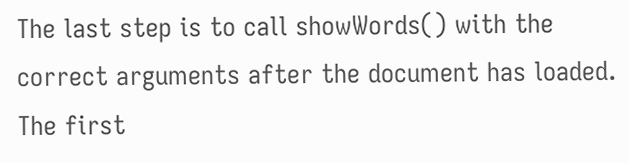The last step is to call showWords() with the correct arguments after the document has loaded. The first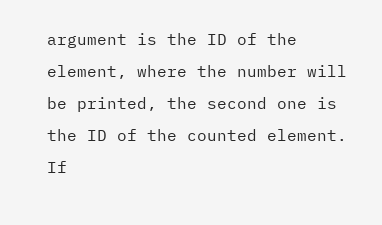argument is the ID of the element, where the number will be printed, the second one is the ID of the counted element. If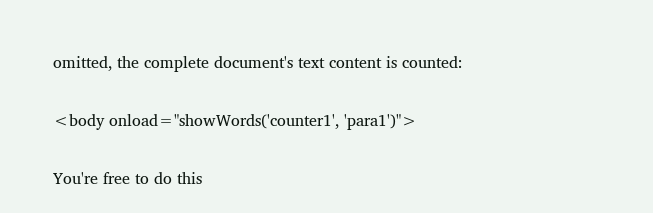omitted, the complete document's text content is counted:

<body onload="showWords('counter1', 'para1')">

You're free to do this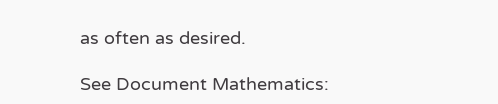as often as desired.

See Document Mathematics: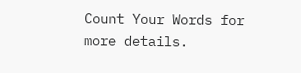Count Your Words for more details.